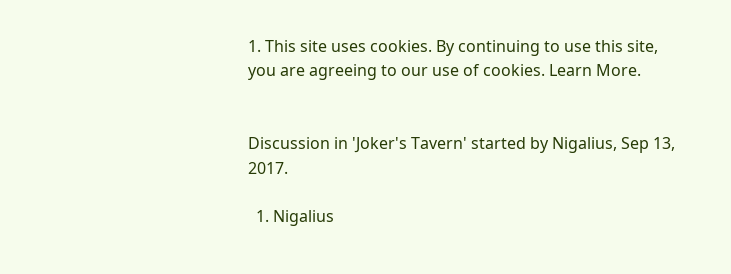1. This site uses cookies. By continuing to use this site, you are agreeing to our use of cookies. Learn More.


Discussion in 'Joker's Tavern' started by Nigalius, Sep 13, 2017.

  1. Nigalius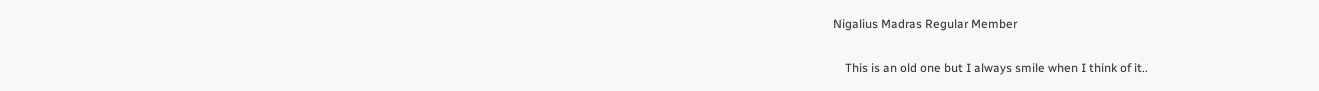Nigalius Madras Regular Member

    This is an old one but I always smile when I think of it..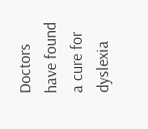Doctors have found a cure for dyslexia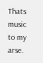Thats music to my arse.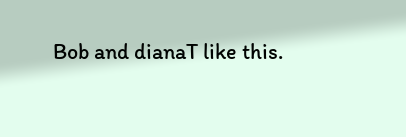Bob and dianaT like this.